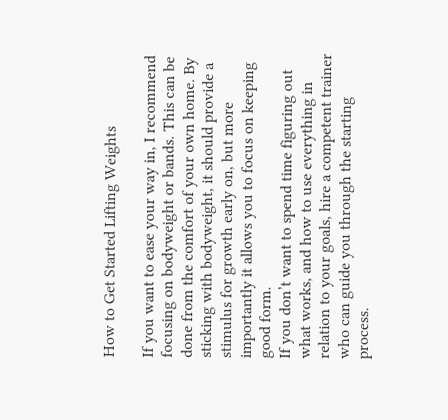How to Get Started Lifting Weights

If you want to ease your way in, I recommend focusing on bodyweight or bands. This can be done from the comfort of your own home. By sticking with bodyweight, it should provide a stimulus for growth early on, but more importantly it allows you to focus on keeping good form.
If you don’t want to spend time figuring out what works, and how to use everything in relation to your goals, hire a competent trainer who can guide you through the starting process.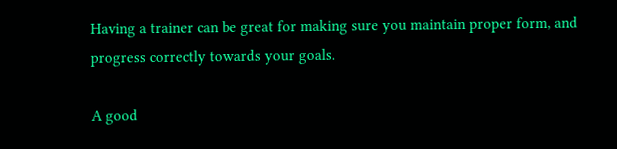Having a trainer can be great for making sure you maintain proper form, and progress correctly towards your goals.

A good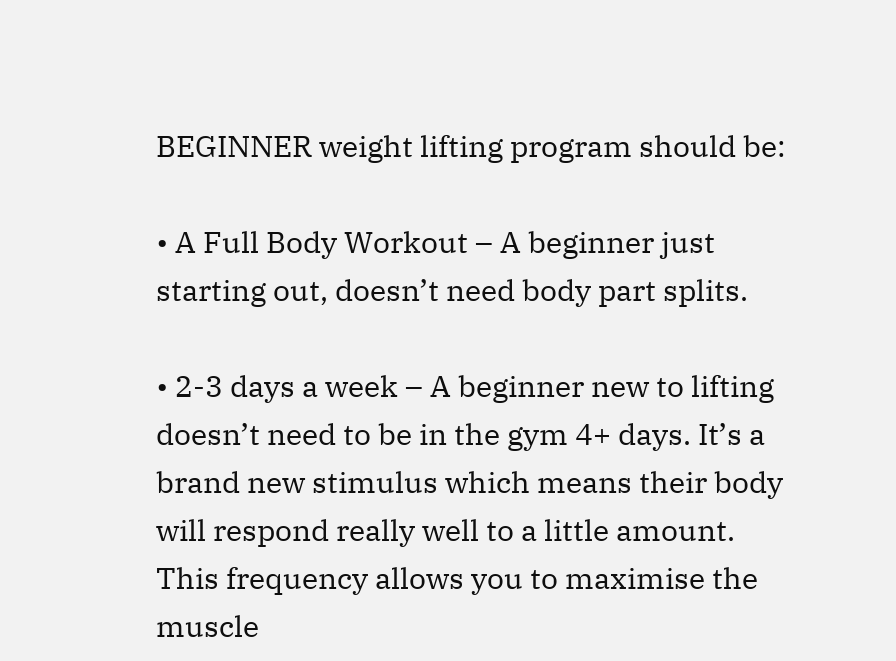BEGINNER weight lifting program should be:

• A Full Body Workout – A beginner just starting out, doesn’t need body part splits.

• 2-3 days a week – A beginner new to lifting doesn’t need to be in the gym 4+ days. It’s a brand new stimulus which means their body will respond really well to a little amount. This frequency allows you to maximise the muscle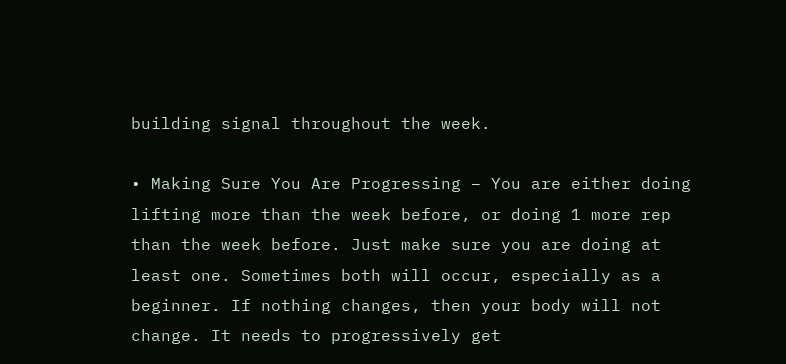building signal throughout the week.

• Making Sure You Are Progressing – You are either doing lifting more than the week before, or doing 1 more rep than the week before. Just make sure you are doing at least one. Sometimes both will occur, especially as a beginner. If nothing changes, then your body will not change. It needs to progressively get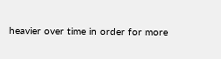heavier over time in order for more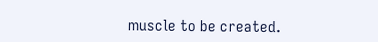muscle to be created.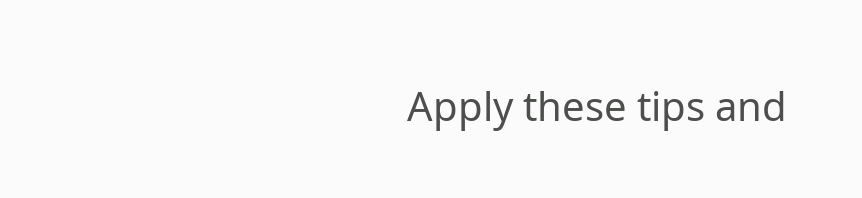Apply these tips and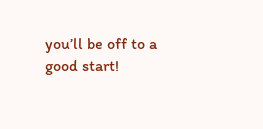you’ll be off to a good start!